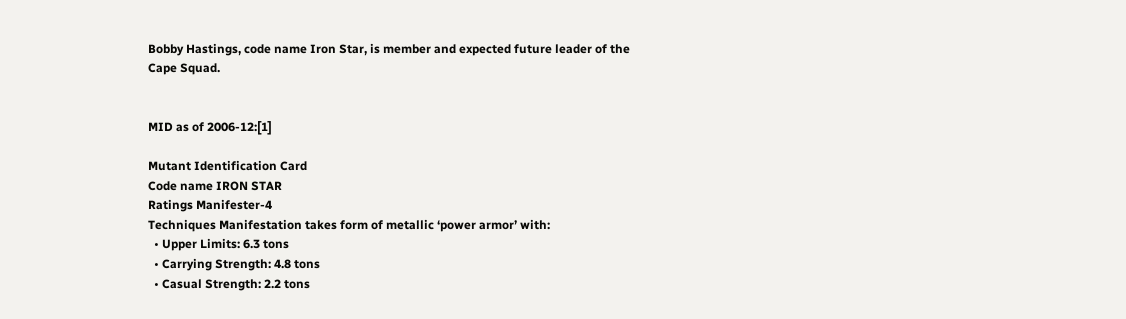Bobby Hastings, code name Iron Star, is member and expected future leader of the Cape Squad.


MID as of 2006-12:[1]

Mutant Identification Card
Code name IRON STAR
Ratings Manifester-4
Techniques Manifestation takes form of metallic ‘power armor’ with:
  • Upper Limits: 6.3 tons
  • Carrying Strength: 4.8 tons
  • Casual Strength: 2.2 tons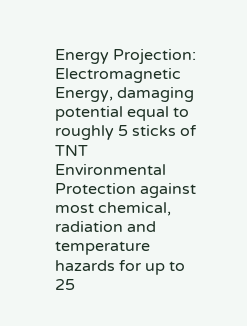Energy Projection: Electromagnetic Energy, damaging potential equal to roughly 5 sticks of TNT
Environmental Protection against most chemical, radiation and temperature hazards for up to 25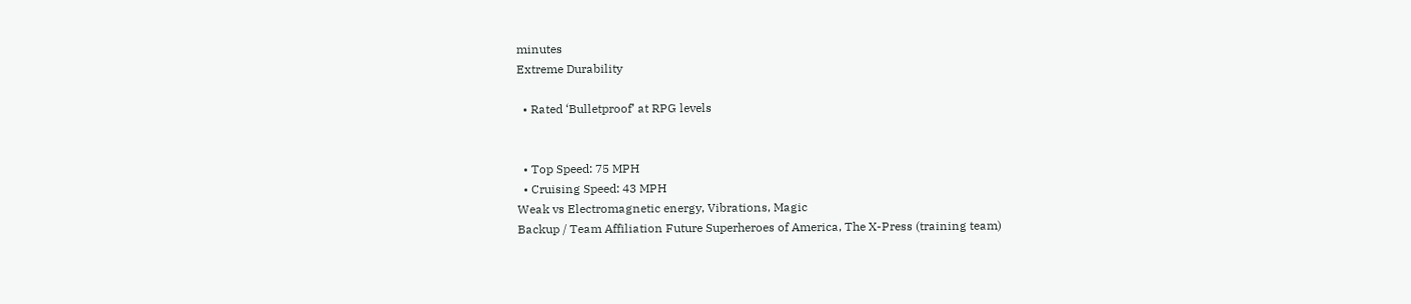minutes
Extreme Durability

  • Rated ‘Bulletproof’ at RPG levels


  • Top Speed: 75 MPH
  • Cruising Speed: 43 MPH
Weak vs Electromagnetic energy, Vibrations, Magic
Backup / Team Affiliation Future Superheroes of America, The X-Press (training team)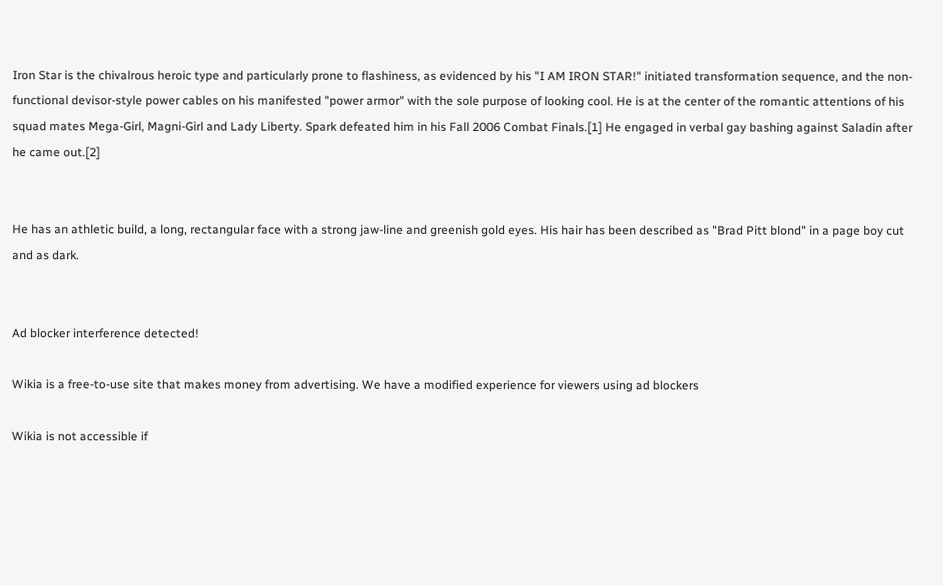Iron Star is the chivalrous heroic type and particularly prone to flashiness, as evidenced by his "I AM IRON STAR!" initiated transformation sequence, and the non-functional devisor-style power cables on his manifested "power armor" with the sole purpose of looking cool. He is at the center of the romantic attentions of his squad mates Mega-Girl, Magni-Girl and Lady Liberty. Spark defeated him in his Fall 2006 Combat Finals.[1] He engaged in verbal gay bashing against Saladin after he came out.[2]


He has an athletic build, a long, rectangular face with a strong jaw-line and greenish gold eyes. His hair has been described as "Brad Pitt blond" in a page boy cut and as dark.


Ad blocker interference detected!

Wikia is a free-to-use site that makes money from advertising. We have a modified experience for viewers using ad blockers

Wikia is not accessible if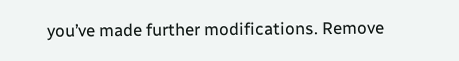you’ve made further modifications. Remove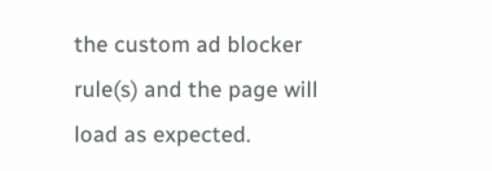the custom ad blocker rule(s) and the page will load as expected.